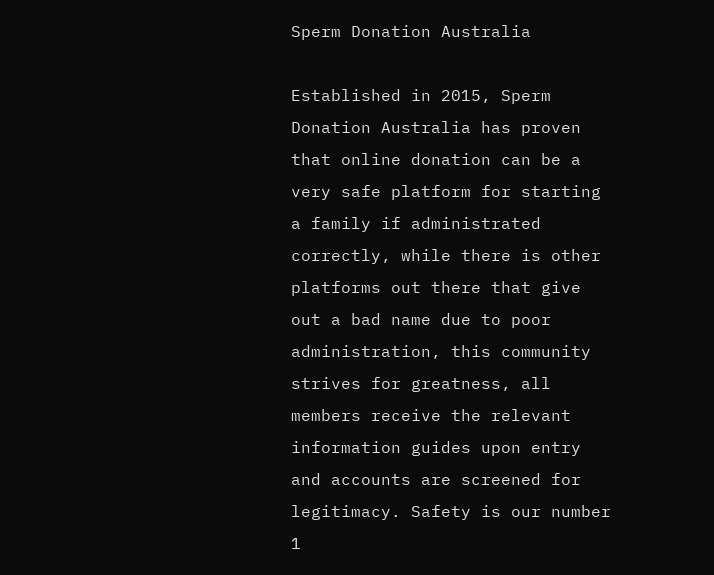Sperm Donation Australia

Established in 2015, Sperm Donation Australia has proven that online donation can be a very safe platform for starting a family if administrated correctly, while there is other platforms out there that give out a bad name due to poor administration, this community strives for greatness, all members receive the relevant information guides upon entry and accounts are screened for legitimacy. Safety is our number 1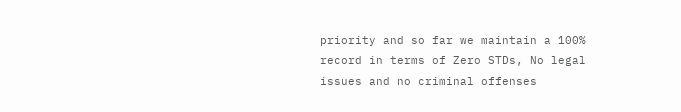priority and so far we maintain a 100% record in terms of Zero STDs, No legal issues and no criminal offenses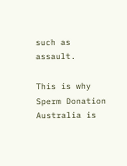such as assault.

This is why Sperm Donation Australia is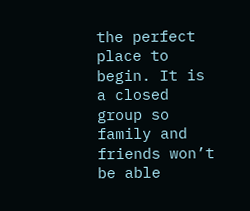the perfect place to begin. It is a closed group so family and friends won’t be able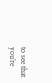to see that you’re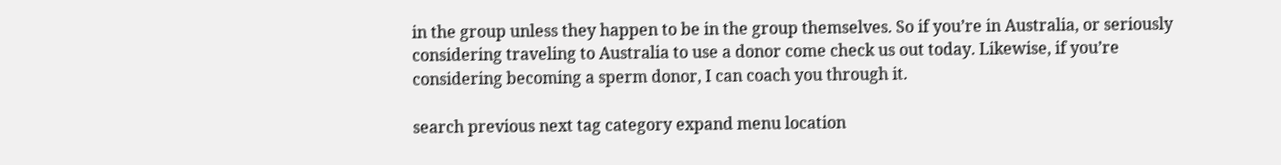in the group unless they happen to be in the group themselves. So if you’re in Australia, or seriously considering traveling to Australia to use a donor come check us out today. Likewise, if you’re considering becoming a sperm donor, I can coach you through it.

search previous next tag category expand menu location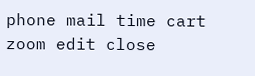phone mail time cart zoom edit close